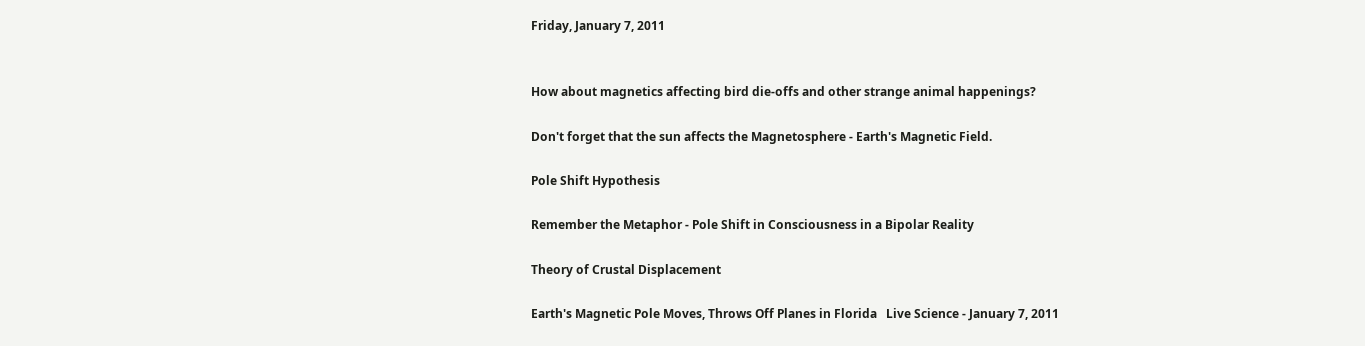Friday, January 7, 2011


How about magnetics affecting bird die-offs and other strange animal happenings?

Don't forget that the sun affects the Magnetosphere - Earth's Magnetic Field.

Pole Shift Hypothesis

Remember the Metaphor - Pole Shift in Consciousness in a Bipolar Reality

Theory of Crustal Displacement

Earth's Magnetic Pole Moves, Throws Off Planes in Florida   Live Science - January 7, 2011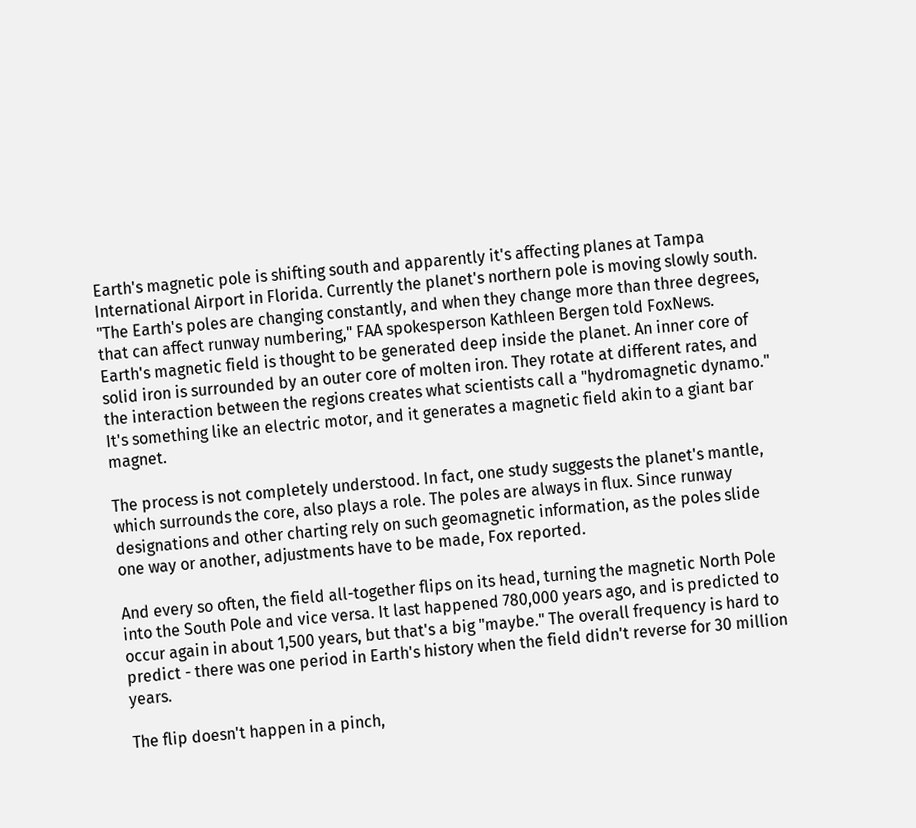Earth's magnetic pole is shifting south and apparently it's affecting planes at Tampa International Airport in Florida. Currently the planet's northern pole is moving slowly south. "The Earth's poles are changing constantly, and when they change more than three degrees, that can affect runway numbering," FAA spokesperson Kathleen Bergen told FoxNews. Earth's magnetic field is thought to be generated deep inside the planet. An inner core of solid iron is surrounded by an outer core of molten iron. They rotate at different rates, and the interaction between the regions creates what scientists call a "hydromagnetic dynamo." It's something like an electric motor, and it generates a magnetic field akin to a giant bar magnet.

The process is not completely understood. In fact, one study suggests the planet's mantle, which surrounds the core, also plays a role. The poles are always in flux. Since runway designations and other charting rely on such geomagnetic information, as the poles slide one way or another, adjustments have to be made, Fox reported.

And every so often, the field all-together flips on its head, turning the magnetic North Pole into the South Pole and vice versa. It last happened 780,000 years ago, and is predicted to occur again in about 1,500 years, but that's a big "maybe." The overall frequency is hard to predict - there was one period in Earth's history when the field didn't reverse for 30 million years.

The flip doesn't happen in a pinch,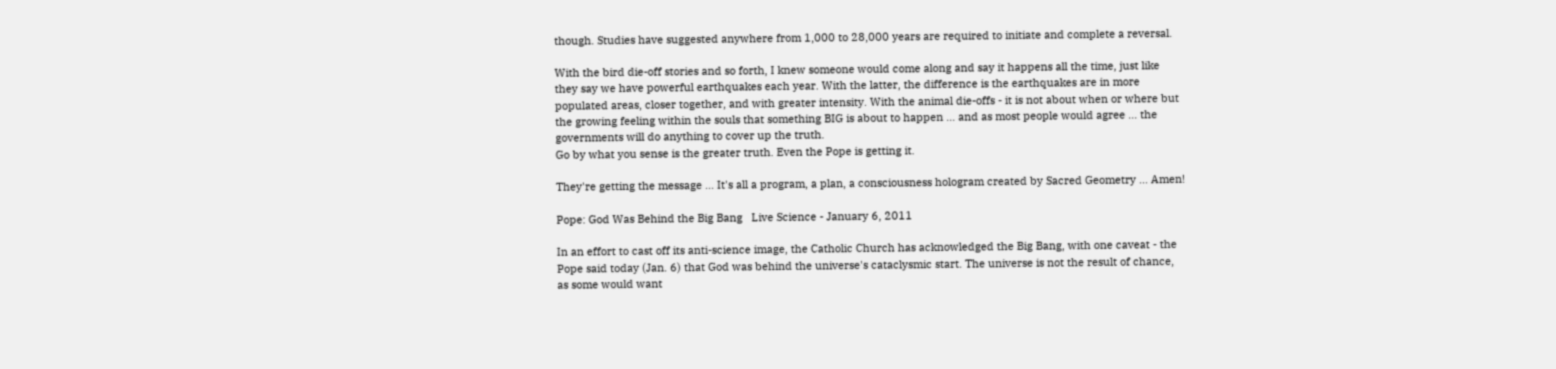though. Studies have suggested anywhere from 1,000 to 28,000 years are required to initiate and complete a reversal.

With the bird die-off stories and so forth, I knew someone would come along and say it happens all the time, just like they say we have powerful earthquakes each year. With the latter, the difference is the earthquakes are in more populated areas, closer together, and with greater intensity. With the animal die-offs - it is not about when or where but the growing feeling within the souls that something BIG is about to happen ... and as most people would agree ... the governments will do anything to cover up the truth.
Go by what you sense is the greater truth. Even the Pope is getting it.

They're getting the message ... It's all a program, a plan, a consciousness hologram created by Sacred Geometry ... Amen!

Pope: God Was Behind the Big Bang   Live Science - January 6, 2011

In an effort to cast off its anti-science image, the Catholic Church has acknowledged the Big Bang, with one caveat - the Pope said today (Jan. 6) that God was behind the universe's cataclysmic start. The universe is not the result of chance, as some would want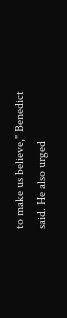to make us believe," Benedict said. He also urged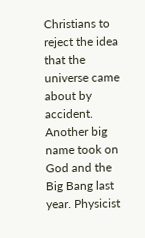Christians to reject the idea that the universe came about by accident. Another big name took on God and the Big Bang last year. Physicist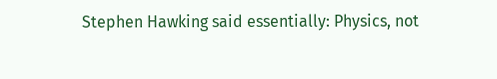Stephen Hawking said essentially: Physics, not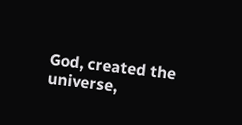God, created the universe,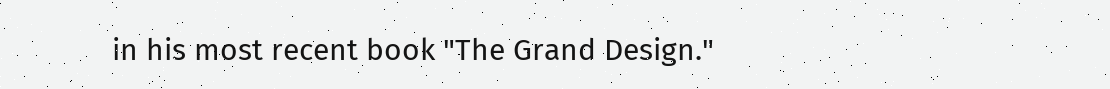in his most recent book "The Grand Design."